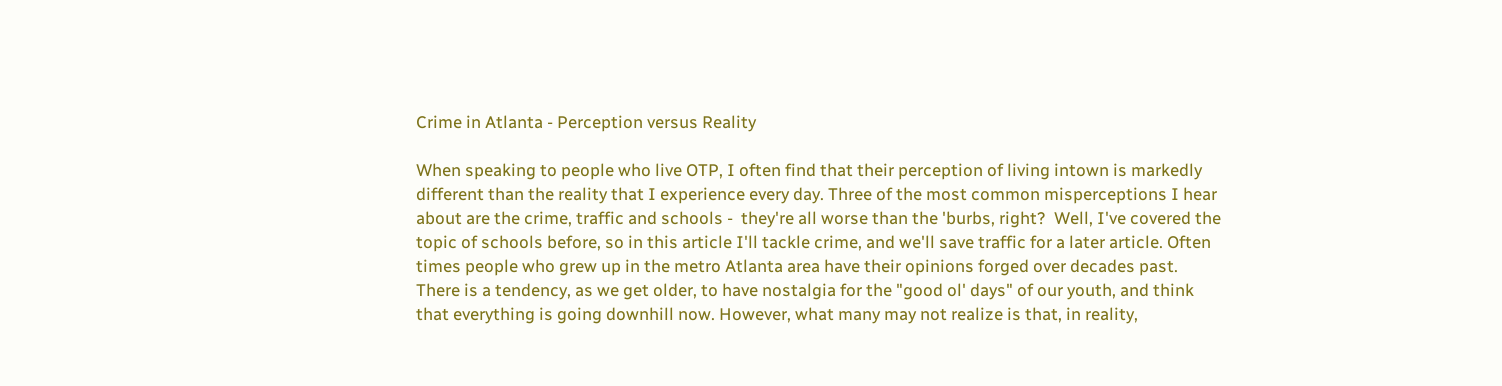Crime in Atlanta - Perception versus Reality

When speaking to people who live OTP, I often find that their perception of living intown is markedly different than the reality that I experience every day. Three of the most common misperceptions I hear about are the crime, traffic and schools -  they're all worse than the 'burbs, right?  Well, I've covered the topic of schools before, so in this article I'll tackle crime, and we'll save traffic for a later article. Often times people who grew up in the metro Atlanta area have their opinions forged over decades past. There is a tendency, as we get older, to have nostalgia for the "good ol' days" of our youth, and think that everything is going downhill now. However, what many may not realize is that, in reality,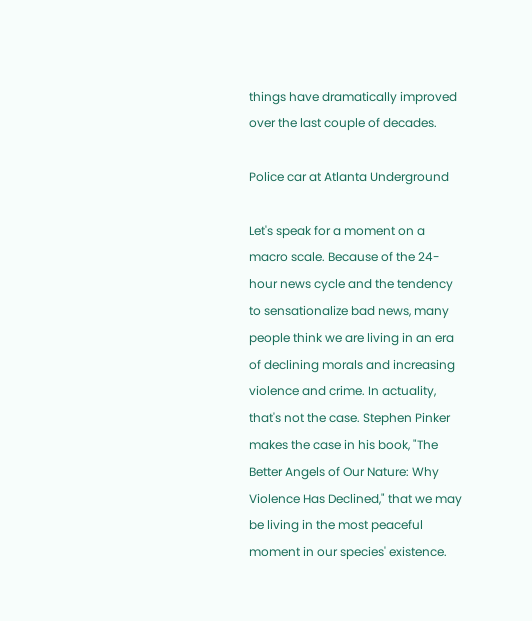things have dramatically improved over the last couple of decades.

Police car at Atlanta Underground

Let's speak for a moment on a macro scale. Because of the 24-hour news cycle and the tendency to sensationalize bad news, many people think we are living in an era of declining morals and increasing violence and crime. In actuality, that's not the case. Stephen Pinker makes the case in his book, "The Better Angels of Our Nature: Why Violence Has Declined," that we may be living in the most peaceful moment in our species' existence.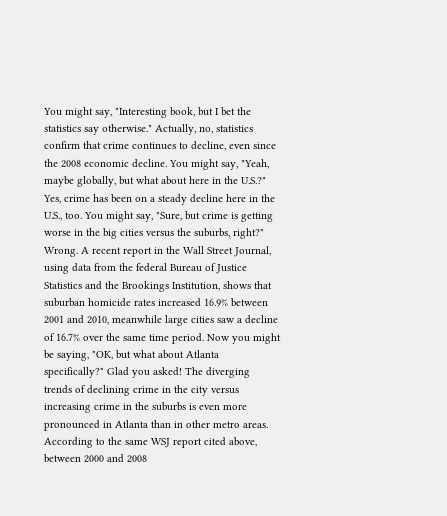You might say, "Interesting book, but I bet the statistics say otherwise." Actually, no, statistics confirm that crime continues to decline, even since the 2008 economic decline. You might say, "Yeah, maybe globally, but what about here in the U.S.?" Yes, crime has been on a steady decline here in the U.S., too. You might say, "Sure, but crime is getting worse in the big cities versus the suburbs, right?" Wrong. A recent report in the Wall Street Journal, using data from the federal Bureau of Justice Statistics and the Brookings Institution, shows that suburban homicide rates increased 16.9% between 2001 and 2010, meanwhile large cities saw a decline of 16.7% over the same time period. Now you might be saying, "OK, but what about Atlanta specifically?" Glad you asked! The diverging trends of declining crime in the city versus increasing crime in the suburbs is even more pronounced in Atlanta than in other metro areas. According to the same WSJ report cited above, between 2000 and 2008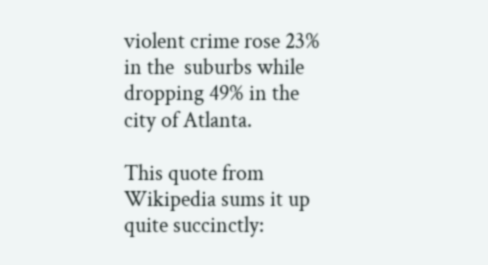violent crime rose 23% in the  suburbs while dropping 49% in the city of Atlanta.

This quote from Wikipedia sums it up quite succinctly: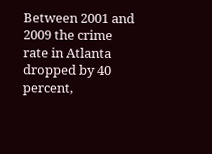Between 2001 and 2009 the crime rate in Atlanta dropped by 40 percent,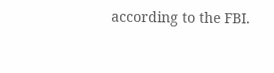according to the FBI.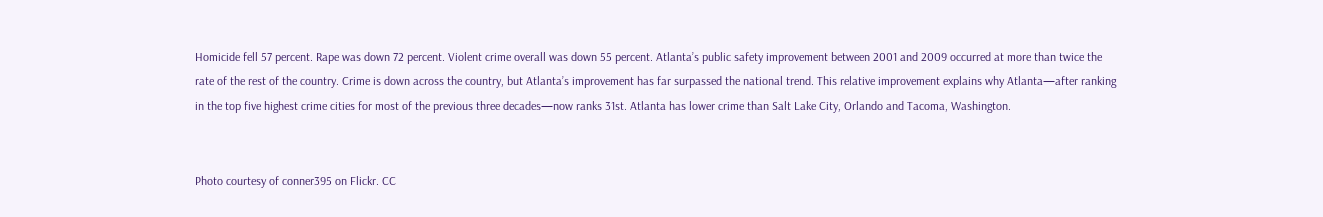Homicide fell 57 percent. Rape was down 72 percent. Violent crime overall was down 55 percent. Atlanta’s public safety improvement between 2001 and 2009 occurred at more than twice the rate of the rest of the country. Crime is down across the country, but Atlanta’s improvement has far surpassed the national trend. This relative improvement explains why Atlanta—after ranking in the top five highest crime cities for most of the previous three decades—now ranks 31st. Atlanta has lower crime than Salt Lake City, Orlando and Tacoma, Washington.


Photo courtesy of conner395 on Flickr. CC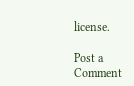license.

Post a Comment